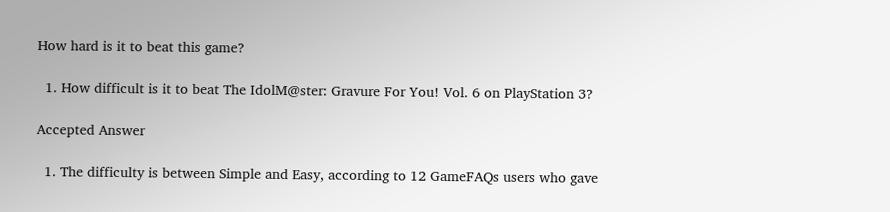How hard is it to beat this game?

  1. How difficult is it to beat The IdolM@ster: Gravure For You! Vol. 6 on PlayStation 3?

Accepted Answer

  1. The difficulty is between Simple and Easy, according to 12 GameFAQs users who gave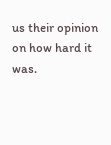us their opinion on how hard it was.